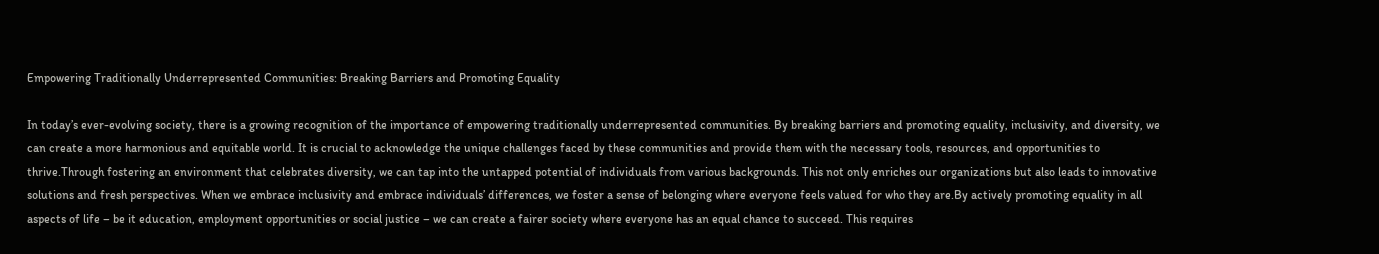Empowering Traditionally Underrepresented Communities: Breaking Barriers and Promoting Equality

In today’s ever-evolving society, there is a growing recognition of the importance of empowering traditionally underrepresented communities. By breaking barriers and promoting equality, inclusivity, and diversity, we can create a more harmonious and equitable world. It is crucial to acknowledge the unique challenges faced by these communities and provide them with the necessary tools, resources, and opportunities to thrive.Through fostering an environment that celebrates diversity, we can tap into the untapped potential of individuals from various backgrounds. This not only enriches our organizations but also leads to innovative solutions and fresh perspectives. When we embrace inclusivity and embrace individuals’ differences, we foster a sense of belonging where everyone feels valued for who they are.By actively promoting equality in all aspects of life – be it education, employment opportunities or social justice – we can create a fairer society where everyone has an equal chance to succeed. This requires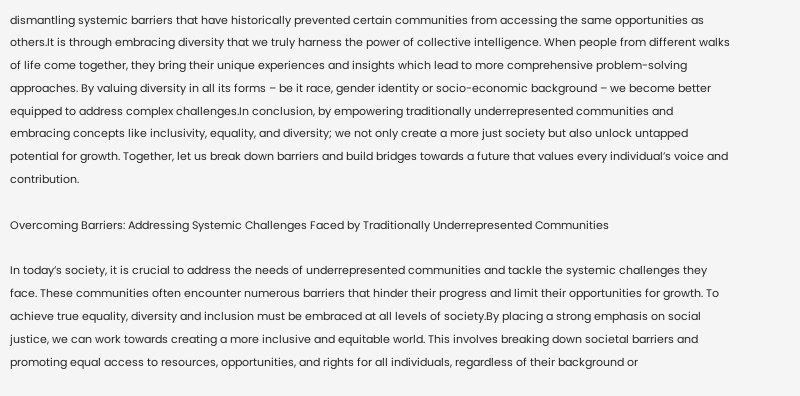dismantling systemic barriers that have historically prevented certain communities from accessing the same opportunities as others.It is through embracing diversity that we truly harness the power of collective intelligence. When people from different walks of life come together, they bring their unique experiences and insights which lead to more comprehensive problem-solving approaches. By valuing diversity in all its forms – be it race, gender identity or socio-economic background – we become better equipped to address complex challenges.In conclusion, by empowering traditionally underrepresented communities and embracing concepts like inclusivity, equality, and diversity; we not only create a more just society but also unlock untapped potential for growth. Together, let us break down barriers and build bridges towards a future that values every individual’s voice and contribution.

Overcoming Barriers: Addressing Systemic Challenges Faced by Traditionally Underrepresented Communities

In today’s society, it is crucial to address the needs of underrepresented communities and tackle the systemic challenges they face. These communities often encounter numerous barriers that hinder their progress and limit their opportunities for growth. To achieve true equality, diversity and inclusion must be embraced at all levels of society.By placing a strong emphasis on social justice, we can work towards creating a more inclusive and equitable world. This involves breaking down societal barriers and promoting equal access to resources, opportunities, and rights for all individuals, regardless of their background or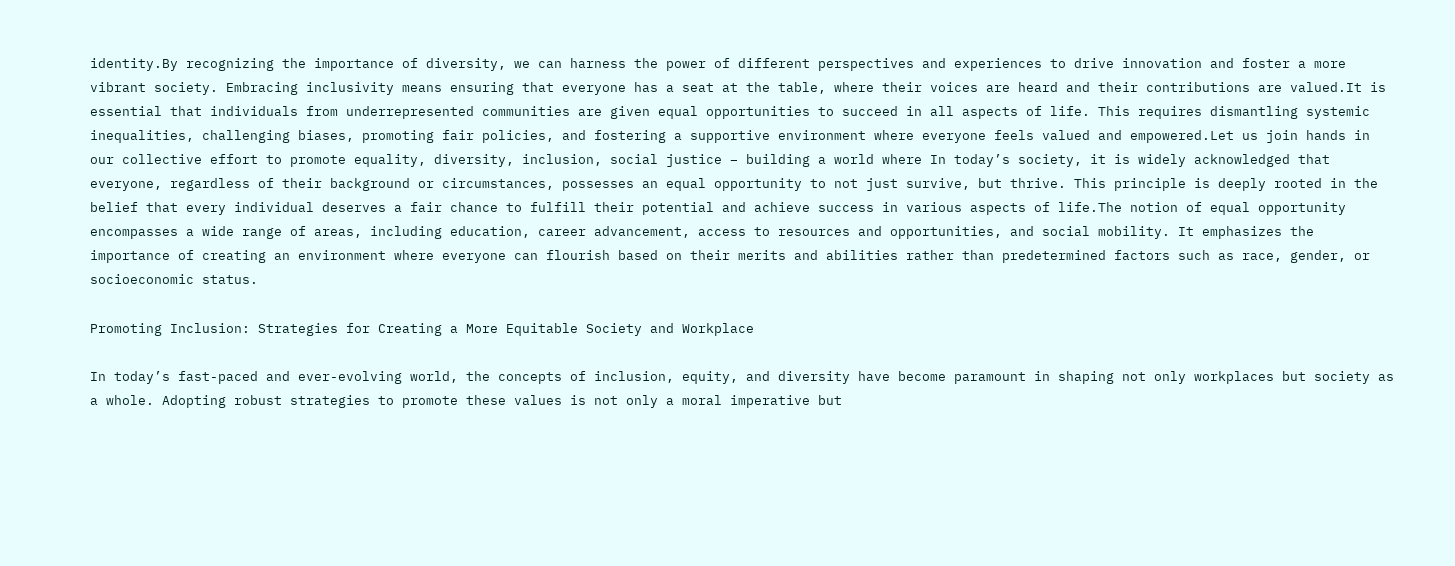identity.By recognizing the importance of diversity, we can harness the power of different perspectives and experiences to drive innovation and foster a more vibrant society. Embracing inclusivity means ensuring that everyone has a seat at the table, where their voices are heard and their contributions are valued.It is essential that individuals from underrepresented communities are given equal opportunities to succeed in all aspects of life. This requires dismantling systemic inequalities, challenging biases, promoting fair policies, and fostering a supportive environment where everyone feels valued and empowered.Let us join hands in our collective effort to promote equality, diversity, inclusion, social justice – building a world where In today’s society, it is widely acknowledged that everyone, regardless of their background or circumstances, possesses an equal opportunity to not just survive, but thrive. This principle is deeply rooted in the belief that every individual deserves a fair chance to fulfill their potential and achieve success in various aspects of life.The notion of equal opportunity encompasses a wide range of areas, including education, career advancement, access to resources and opportunities, and social mobility. It emphasizes the importance of creating an environment where everyone can flourish based on their merits and abilities rather than predetermined factors such as race, gender, or socioeconomic status.

Promoting Inclusion: Strategies for Creating a More Equitable Society and Workplace

In today’s fast-paced and ever-evolving world, the concepts of inclusion, equity, and diversity have become paramount in shaping not only workplaces but society as a whole. Adopting robust strategies to promote these values is not only a moral imperative but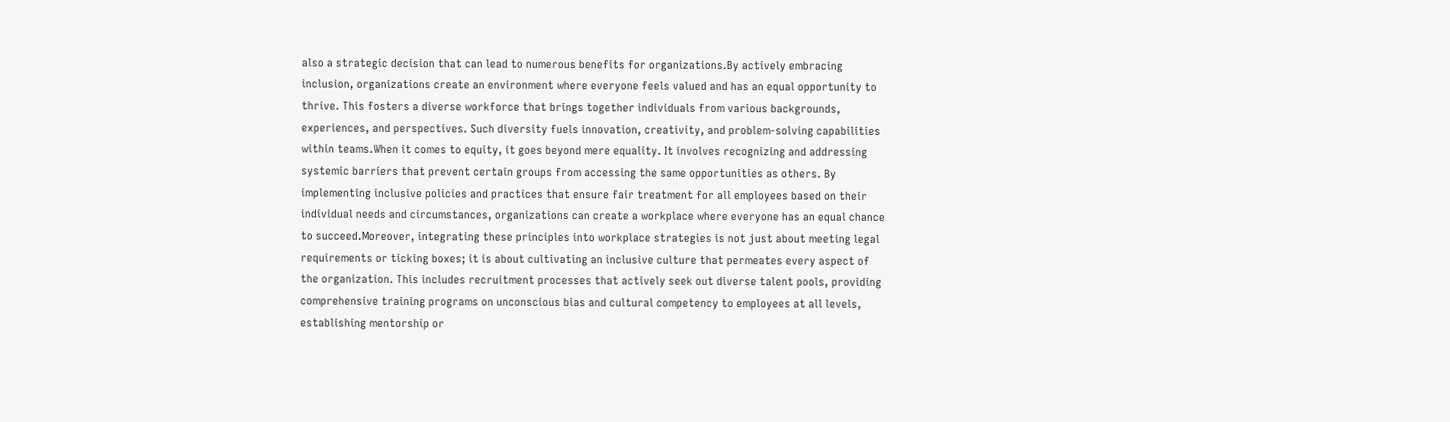also a strategic decision that can lead to numerous benefits for organizations.By actively embracing inclusion, organizations create an environment where everyone feels valued and has an equal opportunity to thrive. This fosters a diverse workforce that brings together individuals from various backgrounds, experiences, and perspectives. Such diversity fuels innovation, creativity, and problem-solving capabilities within teams.When it comes to equity, it goes beyond mere equality. It involves recognizing and addressing systemic barriers that prevent certain groups from accessing the same opportunities as others. By implementing inclusive policies and practices that ensure fair treatment for all employees based on their individual needs and circumstances, organizations can create a workplace where everyone has an equal chance to succeed.Moreover, integrating these principles into workplace strategies is not just about meeting legal requirements or ticking boxes; it is about cultivating an inclusive culture that permeates every aspect of the organization. This includes recruitment processes that actively seek out diverse talent pools, providing comprehensive training programs on unconscious bias and cultural competency to employees at all levels, establishing mentorship or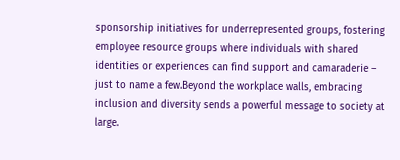sponsorship initiatives for underrepresented groups, fostering employee resource groups where individuals with shared identities or experiences can find support and camaraderie – just to name a few.Beyond the workplace walls, embracing inclusion and diversity sends a powerful message to society at large.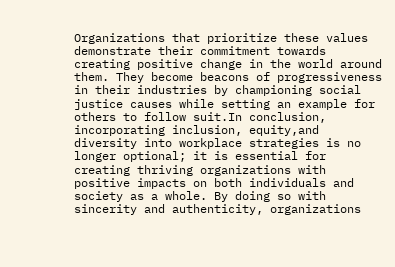Organizations that prioritize these values demonstrate their commitment towards creating positive change in the world around them. They become beacons of progressiveness in their industries by championing social justice causes while setting an example for others to follow suit.In conclusion, incorporating inclusion, equity,and diversity into workplace strategies is no longer optional; it is essential for creating thriving organizations with positive impacts on both individuals and society as a whole. By doing so with sincerity and authenticity, organizations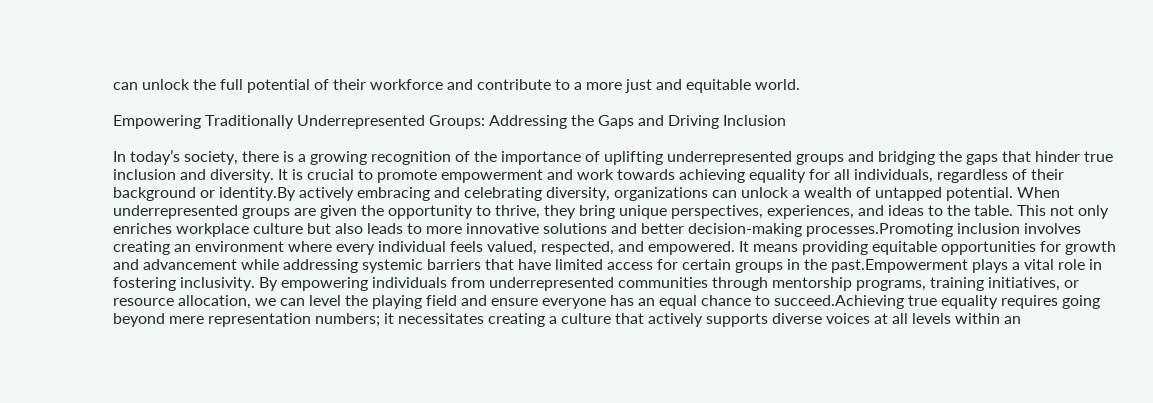can unlock the full potential of their workforce and contribute to a more just and equitable world.

Empowering Traditionally Underrepresented Groups: Addressing the Gaps and Driving Inclusion

In today’s society, there is a growing recognition of the importance of uplifting underrepresented groups and bridging the gaps that hinder true inclusion and diversity. It is crucial to promote empowerment and work towards achieving equality for all individuals, regardless of their background or identity.By actively embracing and celebrating diversity, organizations can unlock a wealth of untapped potential. When underrepresented groups are given the opportunity to thrive, they bring unique perspectives, experiences, and ideas to the table. This not only enriches workplace culture but also leads to more innovative solutions and better decision-making processes.Promoting inclusion involves creating an environment where every individual feels valued, respected, and empowered. It means providing equitable opportunities for growth and advancement while addressing systemic barriers that have limited access for certain groups in the past.Empowerment plays a vital role in fostering inclusivity. By empowering individuals from underrepresented communities through mentorship programs, training initiatives, or resource allocation, we can level the playing field and ensure everyone has an equal chance to succeed.Achieving true equality requires going beyond mere representation numbers; it necessitates creating a culture that actively supports diverse voices at all levels within an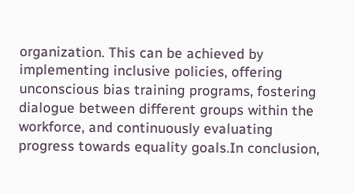organization. This can be achieved by implementing inclusive policies, offering unconscious bias training programs, fostering dialogue between different groups within the workforce, and continuously evaluating progress towards equality goals.In conclusion,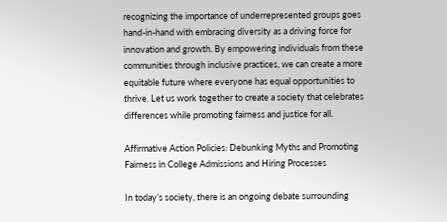recognizing the importance of underrepresented groups goes hand-in-hand with embracing diversity as a driving force for innovation and growth. By empowering individuals from these communities through inclusive practices, we can create a more equitable future where everyone has equal opportunities to thrive. Let us work together to create a society that celebrates differences while promoting fairness and justice for all.

Affirmative Action Policies: Debunking Myths and Promoting Fairness in College Admissions and Hiring Processes

In today’s society, there is an ongoing debate surrounding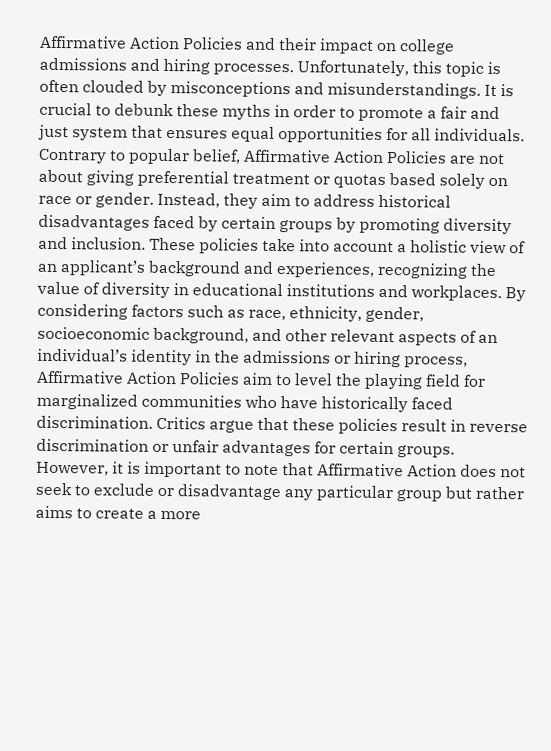Affirmative Action Policies and their impact on college admissions and hiring processes. Unfortunately, this topic is often clouded by misconceptions and misunderstandings. It is crucial to debunk these myths in order to promote a fair and just system that ensures equal opportunities for all individuals. Contrary to popular belief, Affirmative Action Policies are not about giving preferential treatment or quotas based solely on race or gender. Instead, they aim to address historical disadvantages faced by certain groups by promoting diversity and inclusion. These policies take into account a holistic view of an applicant’s background and experiences, recognizing the value of diversity in educational institutions and workplaces. By considering factors such as race, ethnicity, gender, socioeconomic background, and other relevant aspects of an individual’s identity in the admissions or hiring process, Affirmative Action Policies aim to level the playing field for marginalized communities who have historically faced discrimination. Critics argue that these policies result in reverse discrimination or unfair advantages for certain groups. However, it is important to note that Affirmative Action does not seek to exclude or disadvantage any particular group but rather aims to create a more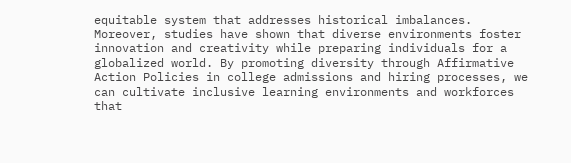equitable system that addresses historical imbalances. Moreover, studies have shown that diverse environments foster innovation and creativity while preparing individuals for a globalized world. By promoting diversity through Affirmative Action Policies in college admissions and hiring processes, we can cultivate inclusive learning environments and workforces that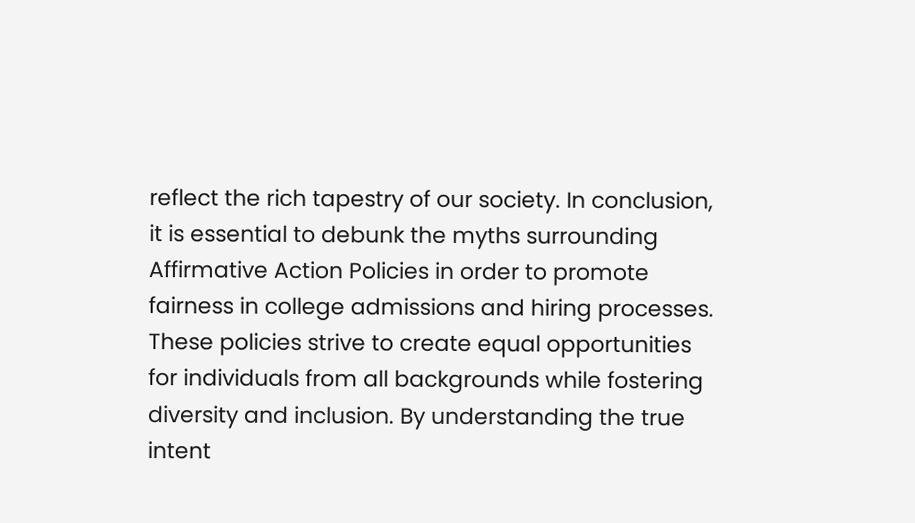reflect the rich tapestry of our society. In conclusion, it is essential to debunk the myths surrounding Affirmative Action Policies in order to promote fairness in college admissions and hiring processes. These policies strive to create equal opportunities for individuals from all backgrounds while fostering diversity and inclusion. By understanding the true intent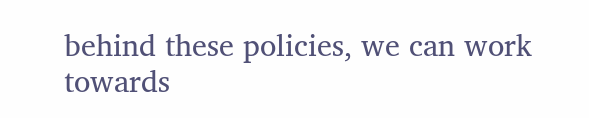behind these policies, we can work towards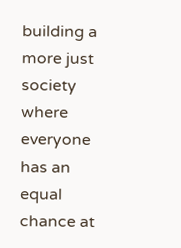building a more just society where everyone has an equal chance at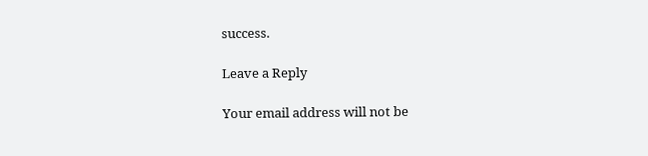success.

Leave a Reply

Your email address will not be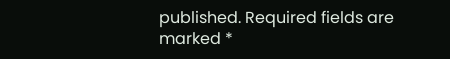published. Required fields are marked *